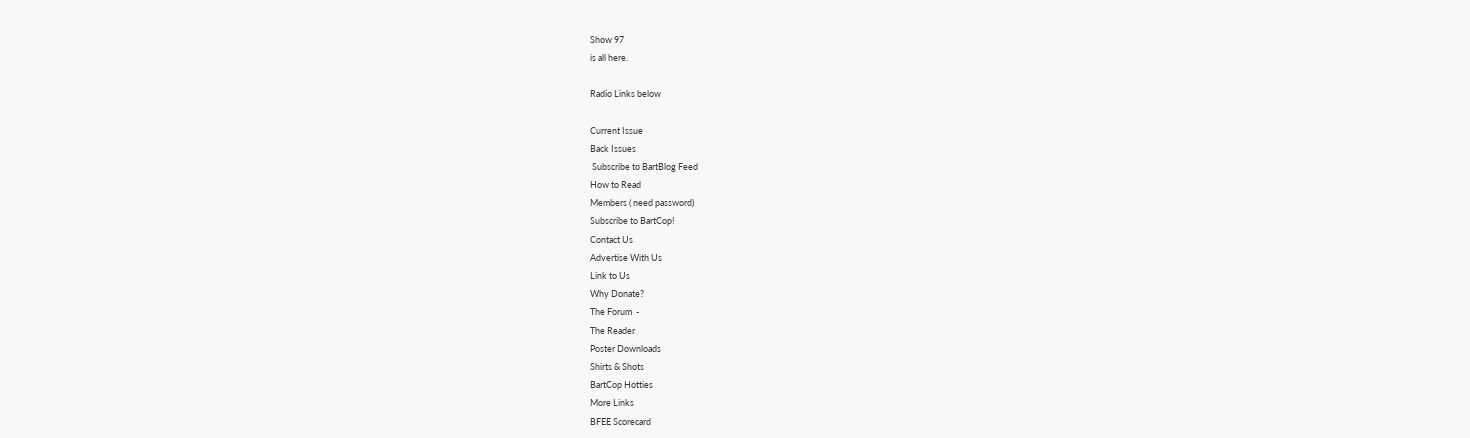Show 97
is all here.

Radio Links below

Current Issue
Back Issues
 Subscribe to BartBlog Feed
How to Read
Members ( need password)
Subscribe to BartCop!
Contact Us
Advertise With Us
Link to Us
Why Donate?
The Forum  -
The Reader
Poster Downloads
Shirts & Shots
BartCop Hotties
More Links
BFEE Scorecard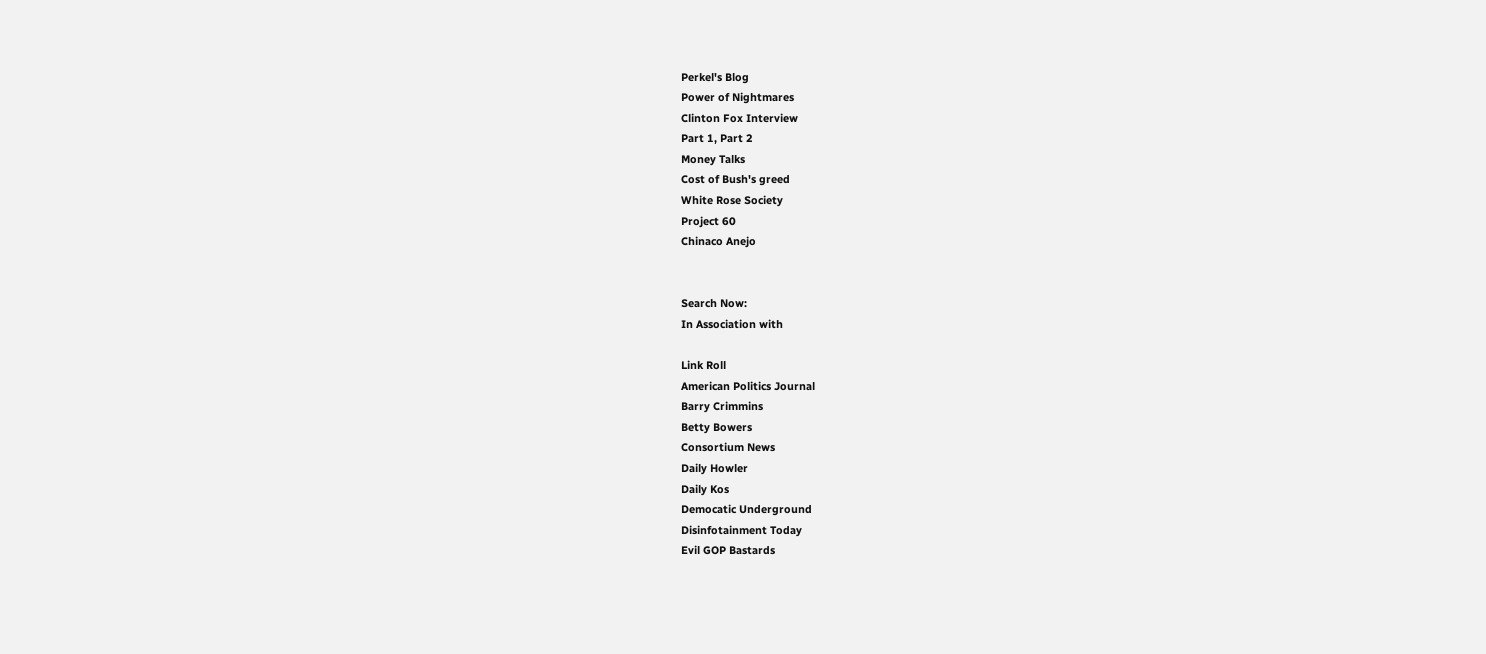Perkel's Blog
Power of Nightmares
Clinton Fox Interview
Part 1, Part 2
Money Talks
Cost of Bush's greed
White Rose Society
Project 60
Chinaco Anejo


Search Now:
In Association with

Link Roll
American Politics Journal
Barry Crimmins
Betty Bowers
Consortium News
Daily Howler
Daily Kos
Democatic Underground
Disinfotainment Today
Evil GOP Bastards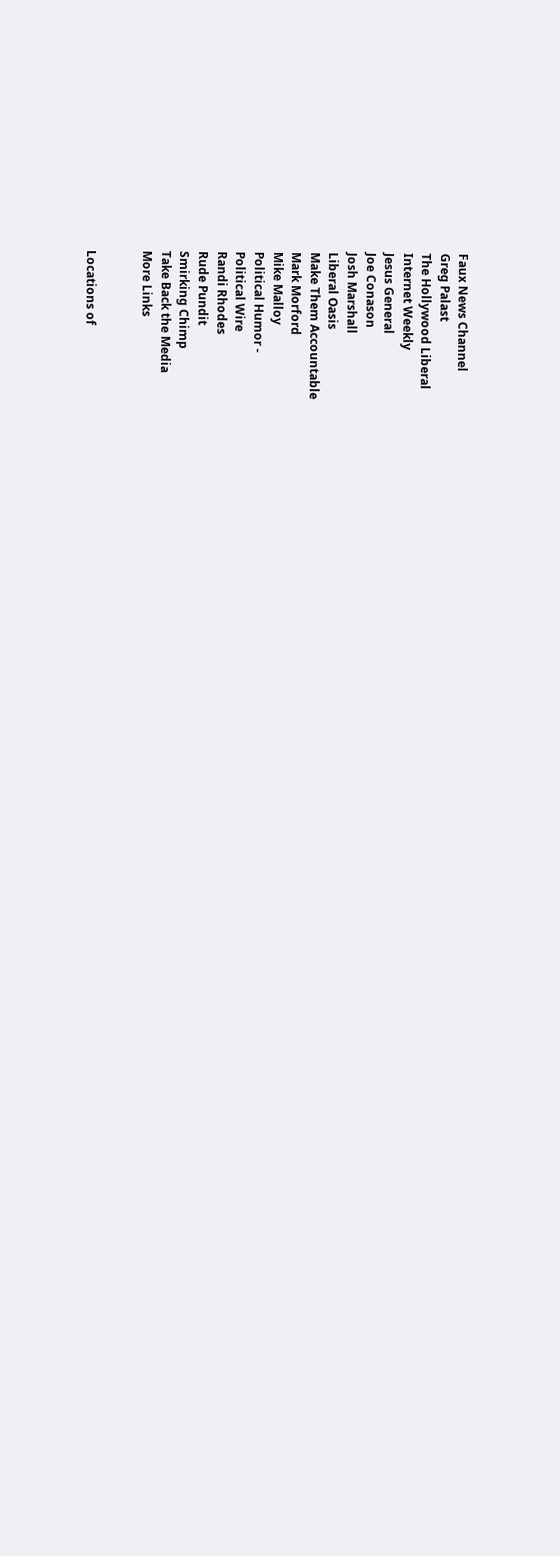Faux News Channel
Greg Palast
The Hollywood Liberal
Internet Weekly
Jesus General
Joe Conason
Josh Marshall
Liberal Oasis
Make Them Accountable
Mark Morford
Mike Malloy
Political Humor -
Political Wire
Randi Rhodes
Rude Pundit
Smirking Chimp
Take Back the Media
More Links


Locations of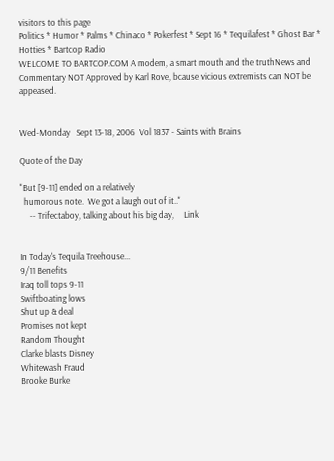visitors to this page
Politics * Humor * Palms * Chinaco * Pokerfest * Sept 16 * Tequilafest * Ghost Bar * Hotties * Bartcop Radio
WELCOME TO BARTCOP.COM A modem, a smart mouth and the truthNews and Commentary NOT Approved by Karl Rove, bcause vicious extremists can NOT be appeased.


Wed-Monday   Sept 13-18, 2006  Vol 1837 - Saints with Brains

Quote of the Day

"But [9-11] ended on a relatively
  humorous note.  We got a laugh out of it.."
     -- Trifectaboy, talking about his big day,     Link


In Today's Tequila Treehouse...
9/11 Benefits
Iraq toll tops 9-11
Swiftboating lows
Shut up & deal
Promises not kept
Random Thought
Clarke blasts Disney
Whitewash Fraud
Brooke Burke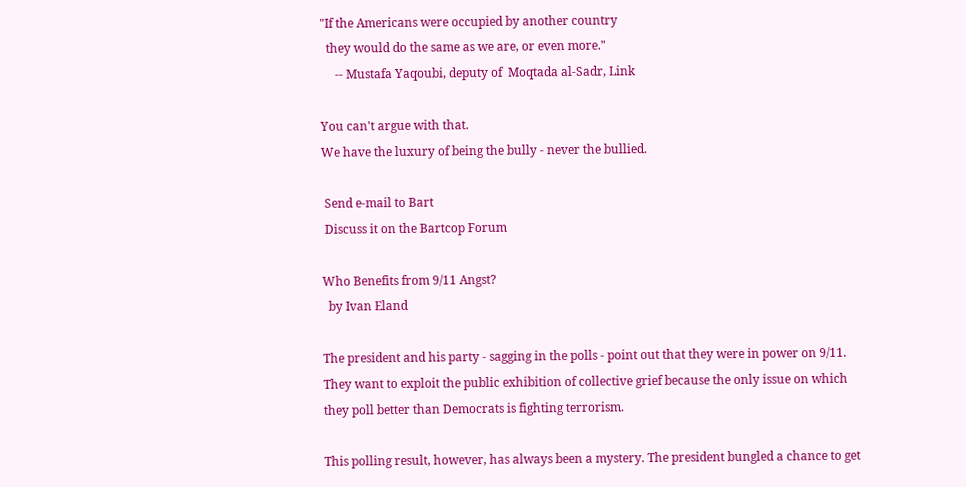"If the Americans were occupied by another country
  they would do the same as we are, or even more."
     -- Mustafa Yaqoubi, deputy of  Moqtada al-Sadr, Link

You can't argue with that.
We have the luxury of being the bully - never the bullied.

 Send e-mail to Bart
 Discuss it on the Bartcop Forum

Who Benefits from 9/11 Angst?
  by Ivan Eland

The president and his party - sagging in the polls - point out that they were in power on 9/11.
They want to exploit the public exhibition of collective grief because the only issue on which
they poll better than Democrats is fighting terrorism.

This polling result, however, has always been a mystery. The president bungled a chance to get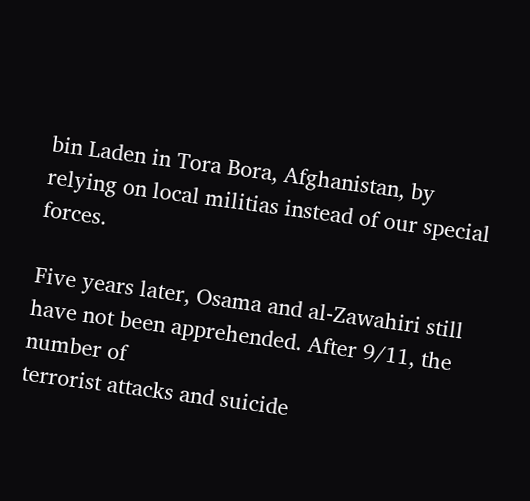bin Laden in Tora Bora, Afghanistan, by relying on local militias instead of our special forces.

Five years later, Osama and al-Zawahiri still have not been apprehended. After 9/11, the number of
terrorist attacks and suicide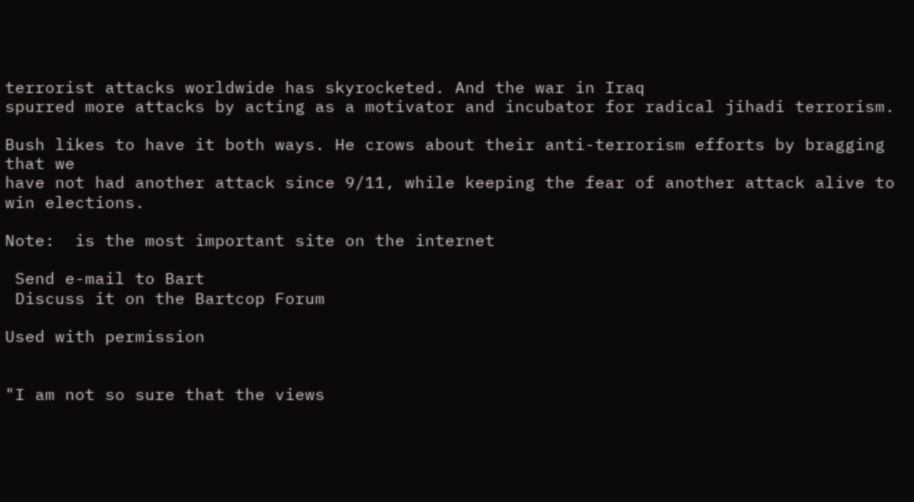terrorist attacks worldwide has skyrocketed. And the war in Iraq
spurred more attacks by acting as a motivator and incubator for radical jihadi terrorism.

Bush likes to have it both ways. He crows about their anti-terrorism efforts by bragging that we
have not had another attack since 9/11, while keeping the fear of another attack alive to win elections.

Note:  is the most important site on the internet

 Send e-mail to Bart
 Discuss it on the Bartcop Forum

Used with permission


"I am not so sure that the views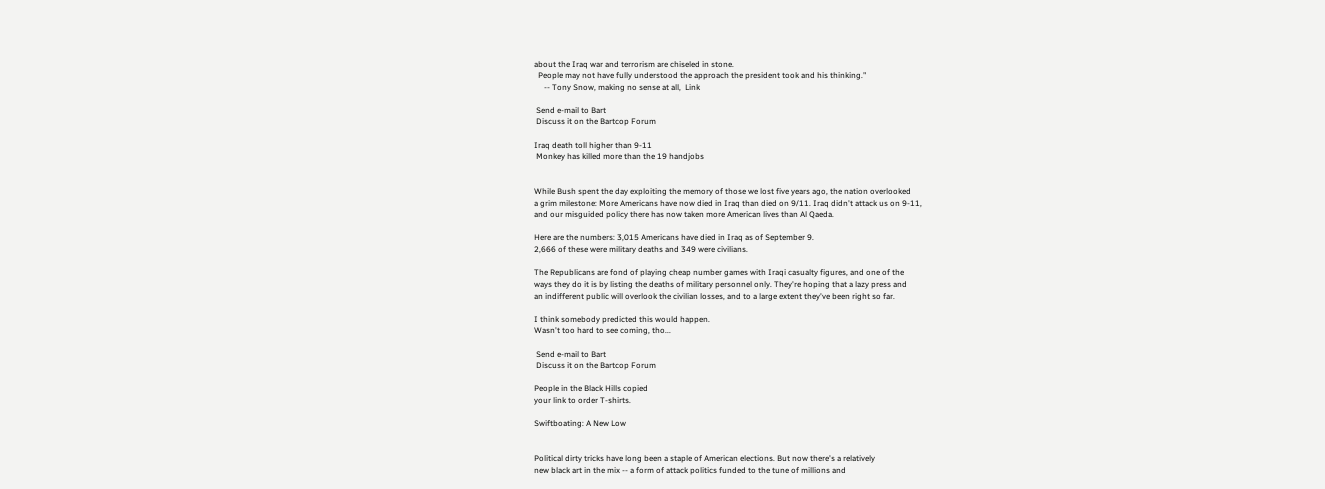about the Iraq war and terrorism are chiseled in stone.
  People may not have fully understood the approach the president took and his thinking."
     -- Tony Snow, making no sense at all,  Link

 Send e-mail to Bart
 Discuss it on the Bartcop Forum

Iraq death toll higher than 9-11
 Monkey has killed more than the 19 handjobs


While Bush spent the day exploiting the memory of those we lost five years ago, the nation overlooked
a grim milestone: More Americans have now died in Iraq than died on 9/11. Iraq didn't attack us on 9-11,
and our misguided policy there has now taken more American lives than Al Qaeda.

Here are the numbers: 3,015 Americans have died in Iraq as of September 9.
2,666 of these were military deaths and 349 were civilians.

The Republicans are fond of playing cheap number games with Iraqi casualty figures, and one of the
ways they do it is by listing the deaths of military personnel only. They're hoping that a lazy press and
an indifferent public will overlook the civilian losses, and to a large extent they've been right so far.

I think somebody predicted this would happen.
Wasn't too hard to see coming, tho...

 Send e-mail to Bart
 Discuss it on the Bartcop Forum

People in the Black Hills copied
your link to order T-shirts.

Swiftboating: A New Low


Political dirty tricks have long been a staple of American elections. But now there's a relatively
new black art in the mix -- a form of attack politics funded to the tune of millions and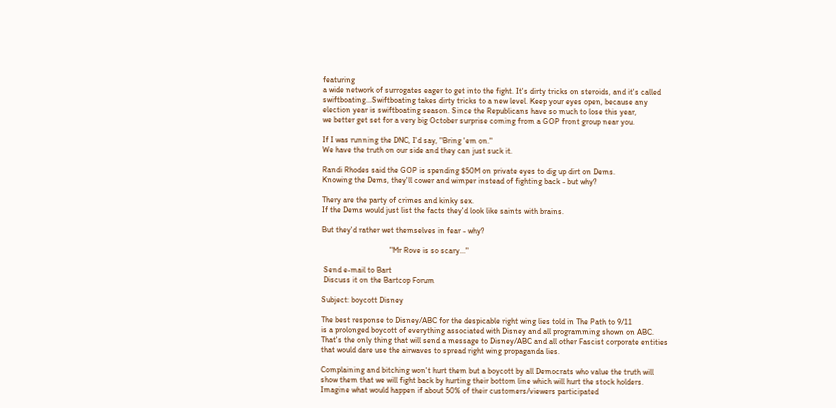featuring
a wide network of surrogates eager to get into the fight. It's dirty tricks on steroids, and it's called
swiftboating...Swiftboating takes dirty tricks to a new level. Keep your eyes open, because any
election year is swiftboating season. Since the Republicans have so much to lose this year,
we better get set for a very big October surprise coming from a GOP front group near you.

If I was running the DNC, I'd say, "Bring 'em on."
We have the truth on our side and they can just suck it.

Randi Rhodes said the GOP is spending $50M on private eyes to dig up dirt on Dems.
Knowing the Dems, they'll cower and wimper instead of fighting back - but why?

Thery are the party of crimes and kinky sex.
If the Dems would just list the facts they'd look like saints with brains.

But they'd rather wet themselves in fear - why?

                                  "Mr Rove is so scary..."

 Send e-mail to Bart
 Discuss it on the Bartcop Forum

Subject: boycott Disney

The best response to Disney/ABC for the despicable right wing lies told in The Path to 9/11
is a prolonged boycott of everything associated with Disney and all programming shown on ABC.
That's the only thing that will send a message to Disney/ABC and all other Fascist corporate entities
that would dare use the airwaves to spread right wing propaganda lies.

Complaining and bitching won't hurt them but a boycott by all Democrats who value the truth will
show them that we will fight back by hurting their bottom line which will hurt the stock holders.
Imagine what would happen if about 50% of their customers/viewers participated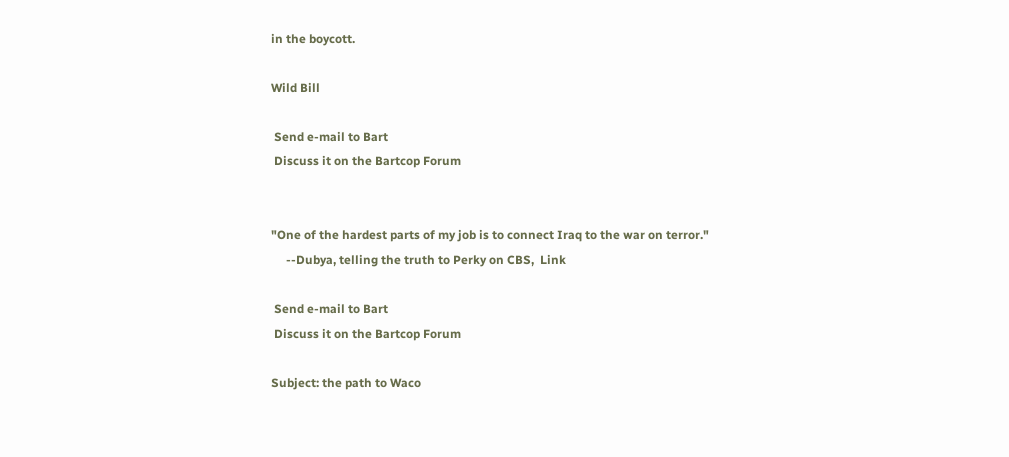in the boycott.

Wild Bill

 Send e-mail to Bart
 Discuss it on the Bartcop Forum


"One of the hardest parts of my job is to connect Iraq to the war on terror."
     --Dubya, telling the truth to Perky on CBS,  Link

 Send e-mail to Bart
 Discuss it on the Bartcop Forum

Subject: the path to Waco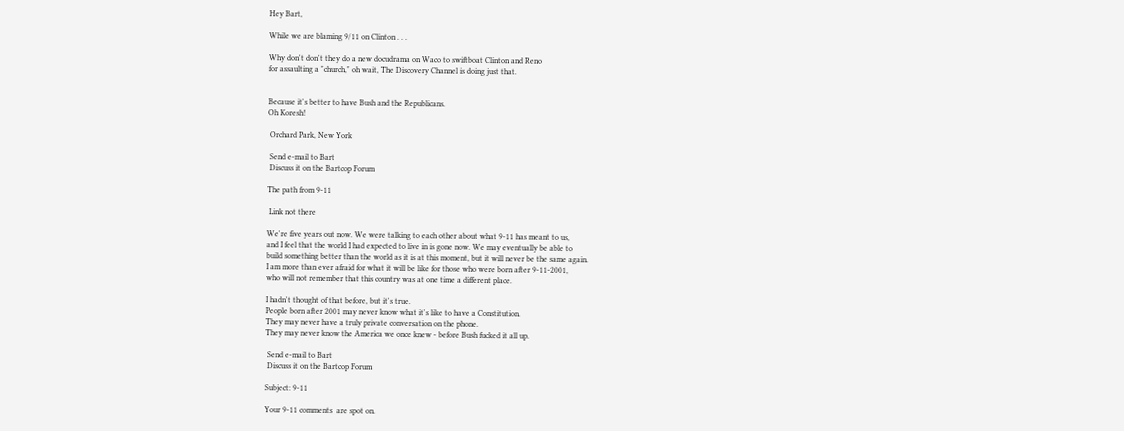Hey Bart,

While we are blaming 9/11 on Clinton . . .

Why don't don't they do a new docudrama on Waco to swiftboat Clinton and Reno
for assaulting a "church," oh wait, The Discovery Channel is doing just that.


Because it's better to have Bush and the Republicans.
Oh Koresh!

 Orchard Park, New York

 Send e-mail to Bart
 Discuss it on the Bartcop Forum

The path from 9-11

 Link not there

We're five years out now. We were talking to each other about what 9-11 has meant to us,
and I feel that the world I had expected to live in is gone now. We may eventually be able to
build something better than the world as it is at this moment, but it will never be the same again.
I am more than ever afraid for what it will be like for those who were born after 9-11-2001,
who will not remember that this country was at one time a different place.

I hadn't thought of that before, but it's true.
People born after 2001 may never know what it's like to have a Constitution.
They may never have a truly private conversation on the phone.
They may never know the America we once knew - before Bush fucked it all up.

 Send e-mail to Bart
 Discuss it on the Bartcop Forum

Subject: 9-11

Your 9-11 comments  are spot on.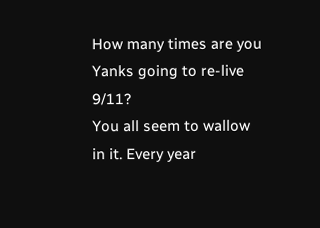How many times are you Yanks going to re-live 9/11?
You all seem to wallow in it. Every year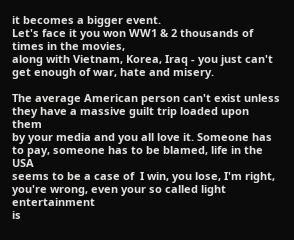it becomes a bigger event.
Let's face it you won WW1 & 2 thousands of times in the movies,
along with Vietnam, Korea, Iraq - you just can't get enough of war, hate and misery.

The average American person can't exist unless they have a massive guilt trip loaded upon them
by your media and you all love it. Someone has to pay, someone has to be blamed, life in the USA
seems to be a case of  I win, you lose, I'm right, you're wrong, even your so called light entertainment
is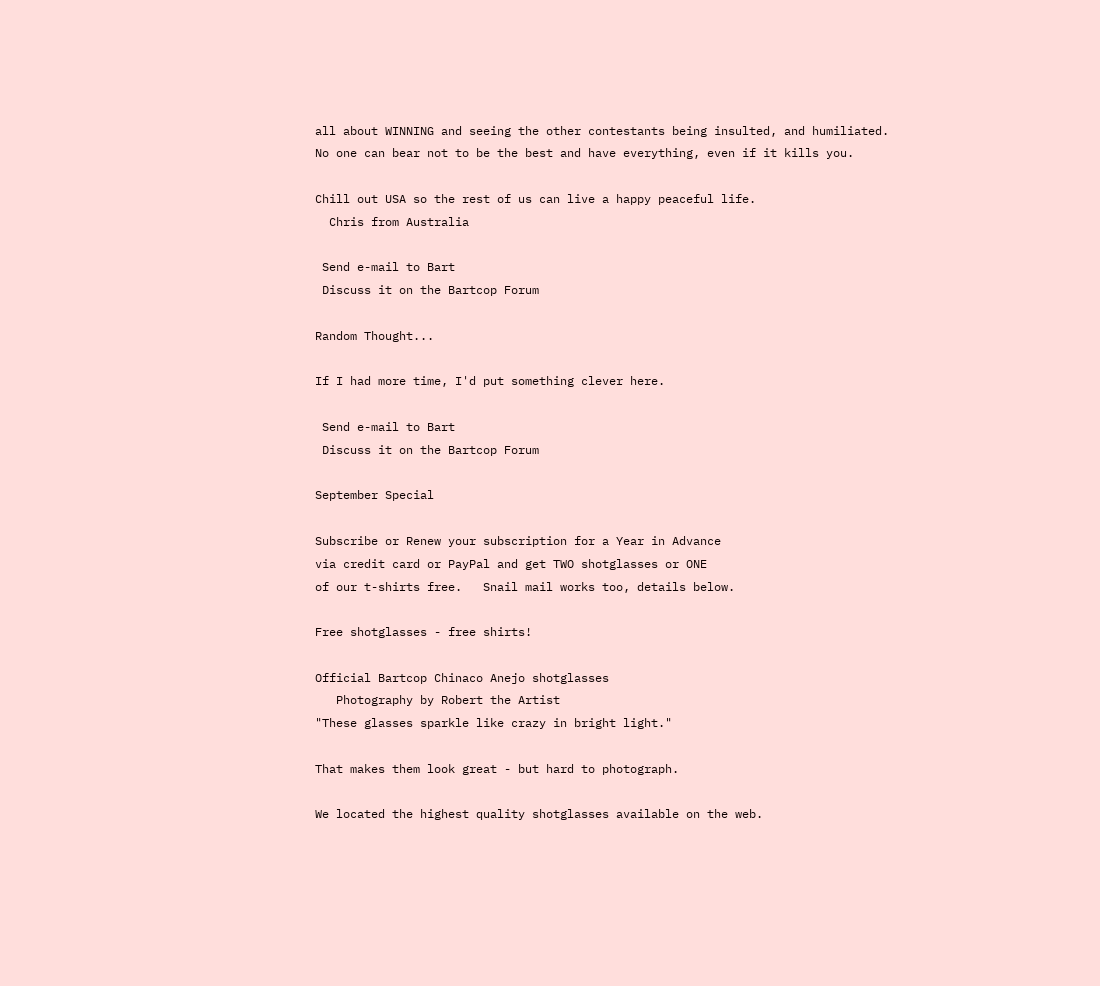all about WINNING and seeing the other contestants being insulted, and humiliated.
No one can bear not to be the best and have everything, even if it kills you.

Chill out USA so the rest of us can live a happy peaceful life.
  Chris from Australia

 Send e-mail to Bart
 Discuss it on the Bartcop Forum

Random Thought...

If I had more time, I'd put something clever here.

 Send e-mail to Bart
 Discuss it on the Bartcop Forum

September Special

Subscribe or Renew your subscription for a Year in Advance
via credit card or PayPal and get TWO shotglasses or ONE
of our t-shirts free.   Snail mail works too, details below.

Free shotglasses - free shirts!

Official Bartcop Chinaco Anejo shotglasses
   Photography by Robert the Artist
"These glasses sparkle like crazy in bright light."

That makes them look great - but hard to photograph.

We located the highest quality shotglasses available on the web.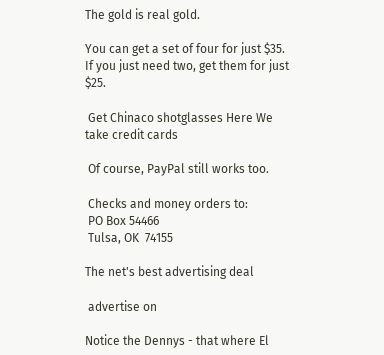The gold is real gold.

You can get a set of four for just $35.
If you just need two, get them for just $25.

 Get Chinaco shotglasses Here We take credit cards

 Of course, PayPal still works too.

 Checks and money orders to:
 PO Box 54466
 Tulsa, OK  74155

The net's best advertising deal

 advertise on

Notice the Dennys - that where El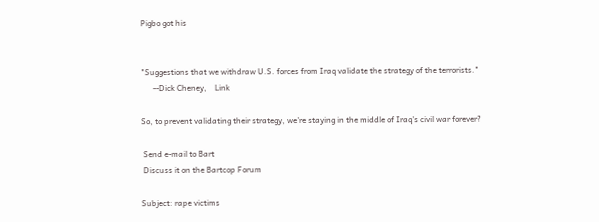Pigbo got his


"Suggestions that we withdraw U.S. forces from Iraq validate the strategy of the terrorists."
      --Dick Cheney,    Link

So, to prevent validating their strategy, we're staying in the middle of Iraq's civil war forever?

 Send e-mail to Bart
 Discuss it on the Bartcop Forum

Subject: rape victims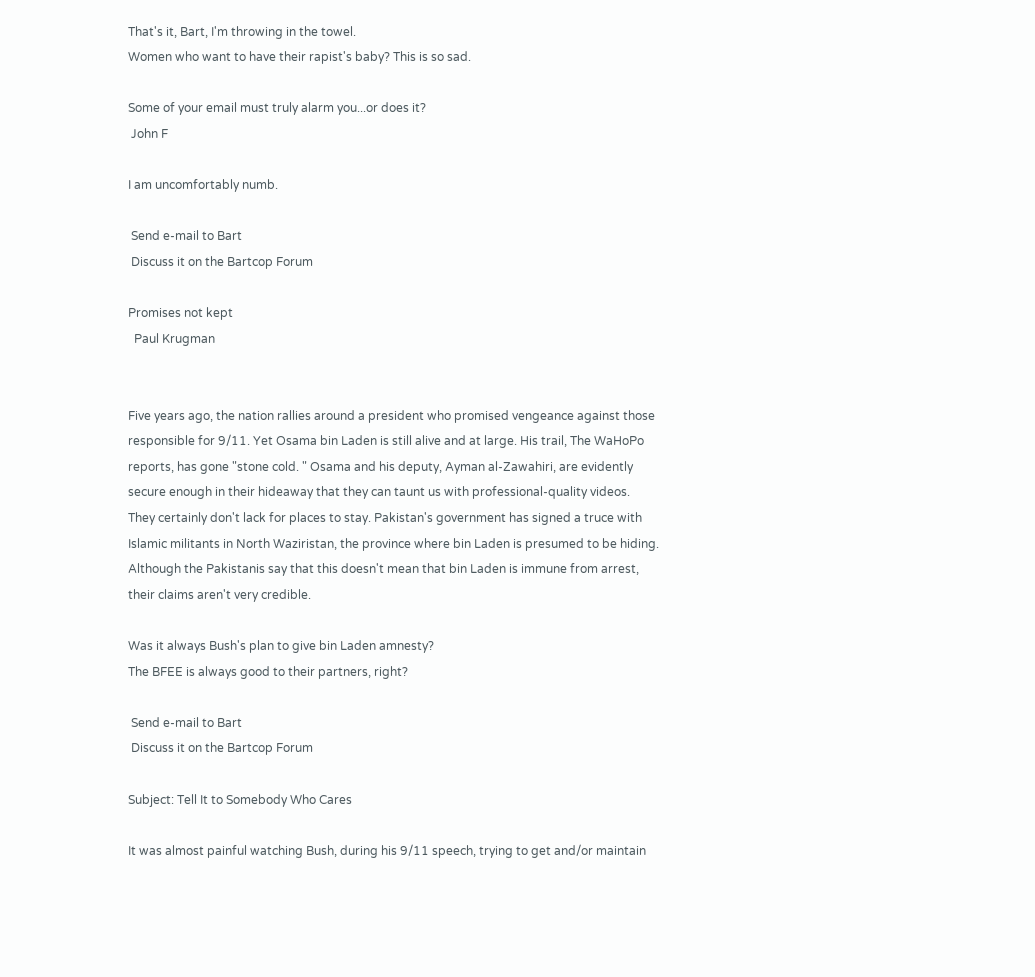That's it, Bart, I'm throwing in the towel.
Women who want to have their rapist's baby? This is so sad.

Some of your email must truly alarm you...or does it?
 John F

I am uncomfortably numb.

 Send e-mail to Bart
 Discuss it on the Bartcop Forum

Promises not kept
  Paul Krugman


Five years ago, the nation rallies around a president who promised vengeance against those
responsible for 9/11. Yet Osama bin Laden is still alive and at large. His trail, The WaHoPo
reports, has gone "stone cold. " Osama and his deputy, Ayman al-Zawahiri, are evidently
secure enough in their hideaway that they can taunt us with professional-quality videos.
They certainly don't lack for places to stay. Pakistan's government has signed a truce with
Islamic militants in North Waziristan, the province where bin Laden is presumed to be hiding.
Although the Pakistanis say that this doesn't mean that bin Laden is immune from arrest,
their claims aren't very credible.

Was it always Bush's plan to give bin Laden amnesty?
The BFEE is always good to their partners, right?

 Send e-mail to Bart
 Discuss it on the Bartcop Forum

Subject: Tell It to Somebody Who Cares

It was almost painful watching Bush, during his 9/11 speech, trying to get and/or maintain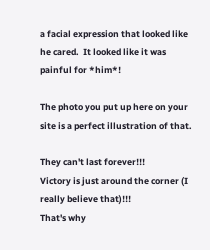a facial expression that looked like he cared.  It looked like it was painful for *him*!

The photo you put up here on your site is a perfect illustration of that.

They can't last forever!!!
Victory is just around the corner (I really believe that)!!!
That's why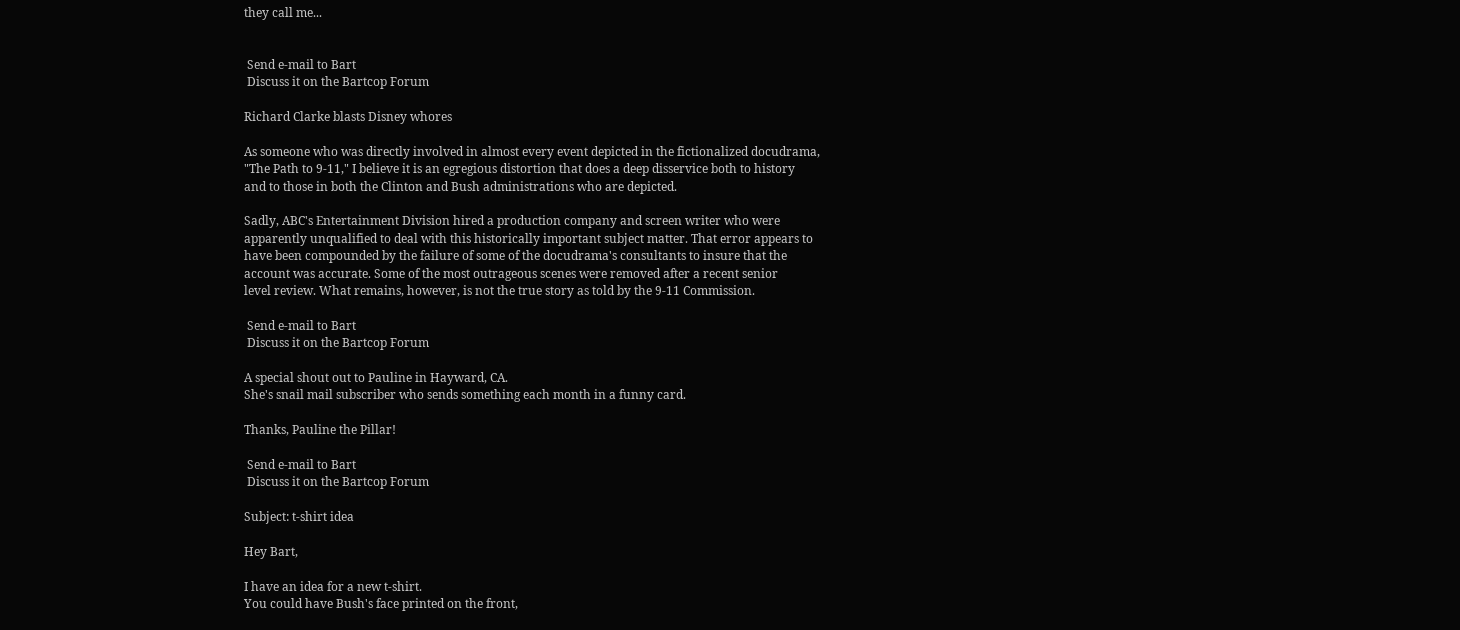they call me...


 Send e-mail to Bart
 Discuss it on the Bartcop Forum

Richard Clarke blasts Disney whores

As someone who was directly involved in almost every event depicted in the fictionalized docudrama,
"The Path to 9-11," I believe it is an egregious distortion that does a deep disservice both to history
and to those in both the Clinton and Bush administrations who are depicted.

Sadly, ABC's Entertainment Division hired a production company and screen writer who were
apparently unqualified to deal with this historically important subject matter. That error appears to
have been compounded by the failure of some of the docudrama's consultants to insure that the
account was accurate. Some of the most outrageous scenes were removed after a recent senior
level review. What remains, however, is not the true story as told by the 9-11 Commission.

 Send e-mail to Bart
 Discuss it on the Bartcop Forum

A special shout out to Pauline in Hayward, CA.
She's snail mail subscriber who sends something each month in a funny card.

Thanks, Pauline the Pillar!

 Send e-mail to Bart
 Discuss it on the Bartcop Forum

Subject: t-shirt idea

Hey Bart,

I have an idea for a new t-shirt.
You could have Bush's face printed on the front,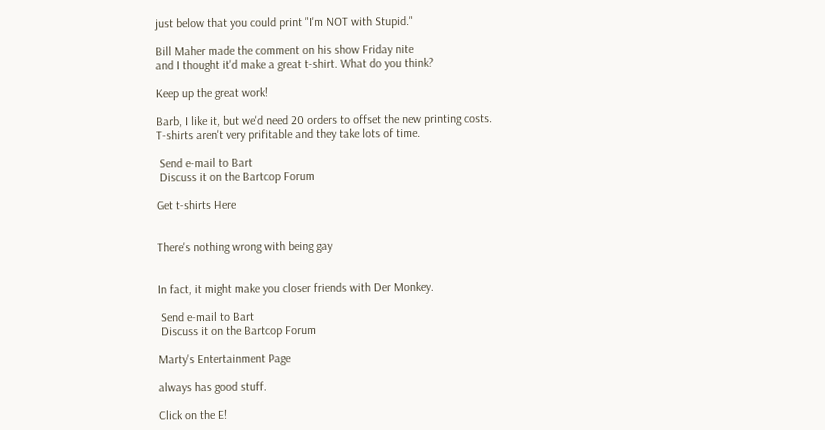just below that you could print "I'm NOT with Stupid."

Bill Maher made the comment on his show Friday nite
and I thought it'd make a great t-shirt. What do you think?

Keep up the great work!

Barb, I like it, but we'd need 20 orders to offset the new printing costs.
T-shirts aren't very prifitable and they take lots of time.

 Send e-mail to Bart
 Discuss it on the Bartcop Forum

Get t-shirts Here


There's nothing wrong with being gay


In fact, it might make you closer friends with Der Monkey.

 Send e-mail to Bart
 Discuss it on the Bartcop Forum

Marty's Entertainment Page

always has good stuff.

Click on the E!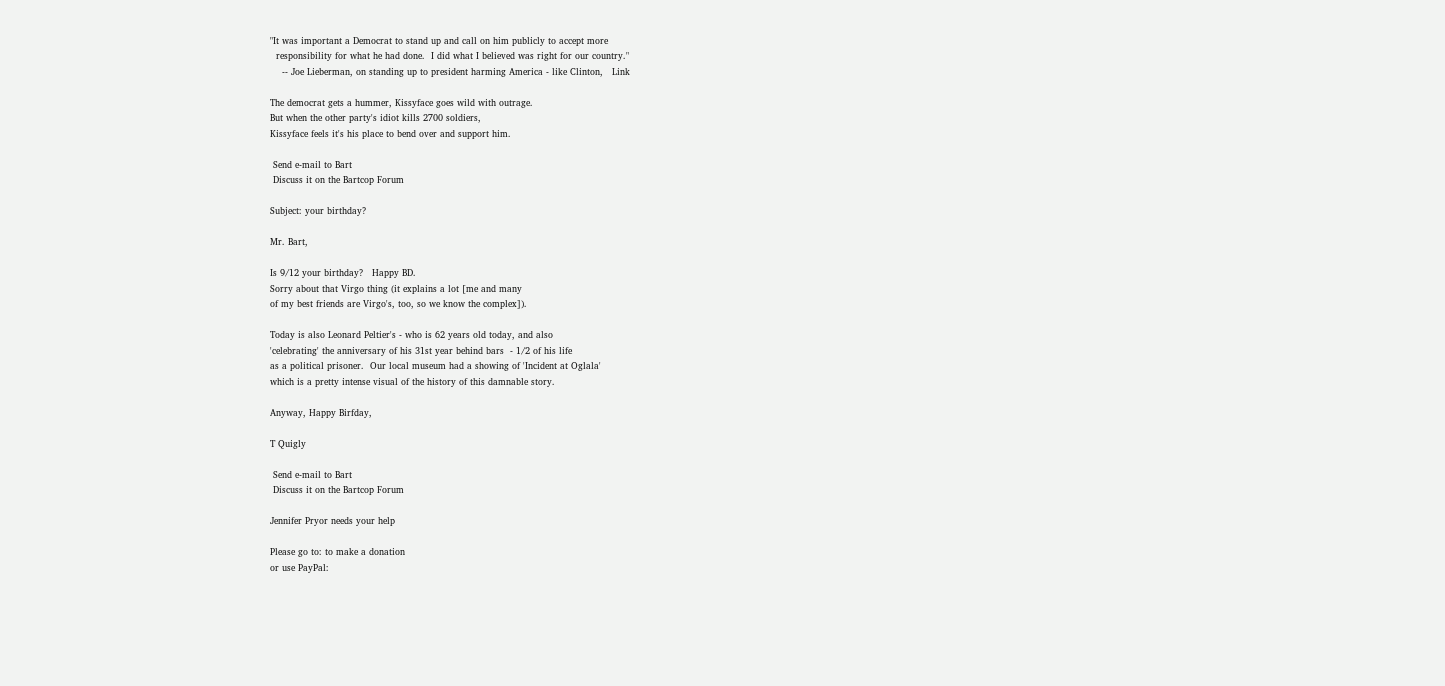"It was important a Democrat to stand up and call on him publicly to accept more
  responsibility for what he had done.  I did what I believed was right for our country."
    -- Joe Lieberman, on standing up to president harming America - like Clinton,   Link

The democrat gets a hummer, Kissyface goes wild with outrage.
But when the other party's idiot kills 2700 soldiers,
Kissyface feels it's his place to bend over and support him.

 Send e-mail to Bart
 Discuss it on the Bartcop Forum

Subject: your birthday?

Mr. Bart,

Is 9/12 your birthday?   Happy BD.
Sorry about that Virgo thing (it explains a lot [me and many
of my best friends are Virgo's, too, so we know the complex]).

Today is also Leonard Peltier's - who is 62 years old today, and also
'celebrating' the anniversary of his 31st year behind bars  - 1/2 of his life
as a political prisoner.  Our local museum had a showing of 'Incident at Oglala'
which is a pretty intense visual of the history of this damnable story.

Anyway, Happy Birfday,

T Quigly

 Send e-mail to Bart
 Discuss it on the Bartcop Forum

Jennifer Pryor needs your help

Please go to: to make a donation
or use PayPal: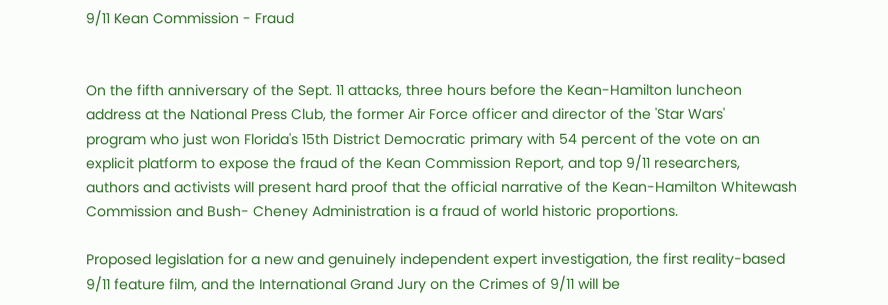9/11 Kean Commission - Fraud


On the fifth anniversary of the Sept. 11 attacks, three hours before the Kean-Hamilton luncheon
address at the National Press Club, the former Air Force officer and director of the 'Star Wars'
program who just won Florida's 15th District Democratic primary with 54 percent of the vote on an
explicit platform to expose the fraud of the Kean Commission Report, and top 9/11 researchers,
authors and activists will present hard proof that the official narrative of the Kean-Hamilton Whitewash
Commission and Bush- Cheney Administration is a fraud of world historic proportions.

Proposed legislation for a new and genuinely independent expert investigation, the first reality-based
9/11 feature film, and the International Grand Jury on the Crimes of 9/11 will be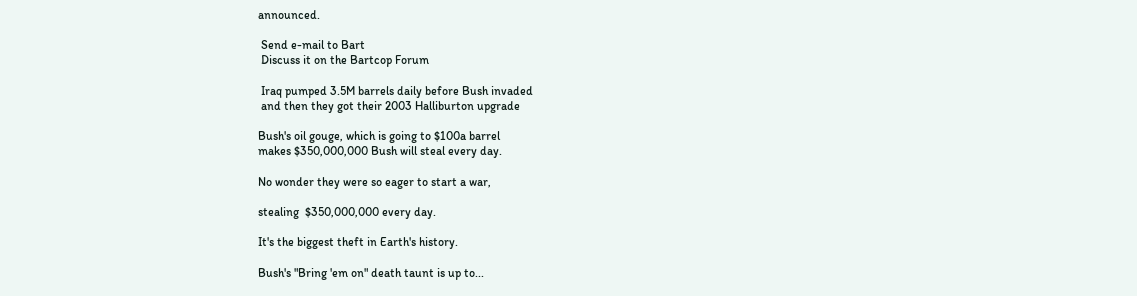announced.

 Send e-mail to Bart
 Discuss it on the Bartcop Forum

 Iraq pumped 3.5M barrels daily before Bush invaded
 and then they got their 2003 Halliburton upgrade

Bush's oil gouge, which is going to $100a barrel
makes $350,000,000 Bush will steal every day.

No wonder they were so eager to start a war,

stealing  $350,000,000 every day.

It's the biggest theft in Earth's history.

Bush's "Bring 'em on" death taunt is up to...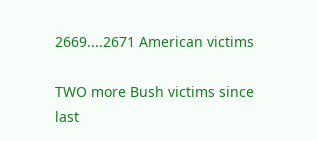2669....2671 American victims

TWO more Bush victims since last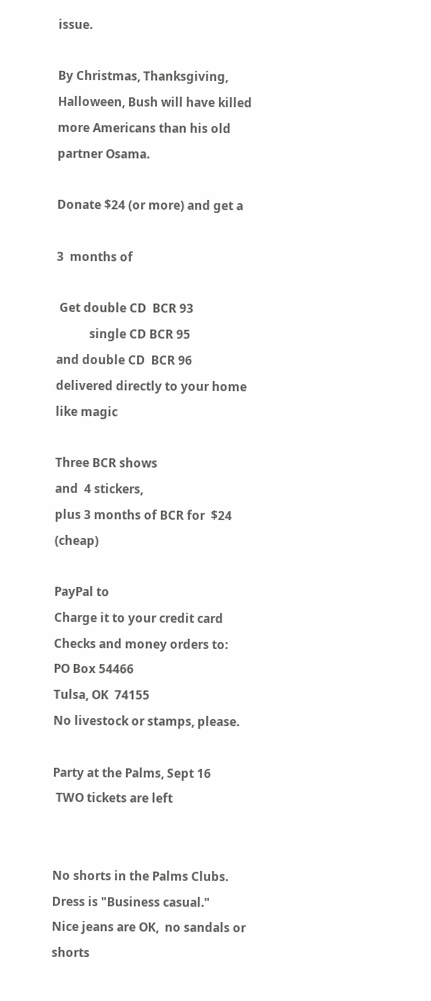issue.

By Christmas, Thanksgiving, Halloween, Bush will have killed
more Americans than his old partner Osama.

Donate $24 (or more) and get a

3  months of

 Get double CD  BCR 93
           single CD BCR 95
and double CD  BCR 96
delivered directly to your home like magic

Three BCR shows
and  4 stickers,
plus 3 months of BCR for  $24 (cheap)

PayPal to
Charge it to your credit card
Checks and money orders to:
PO Box 54466
Tulsa, OK  74155
No livestock or stamps, please.

Party at the Palms, Sept 16
 TWO tickets are left


No shorts in the Palms Clubs.
Dress is "Business casual."
Nice jeans are OK,  no sandals or shorts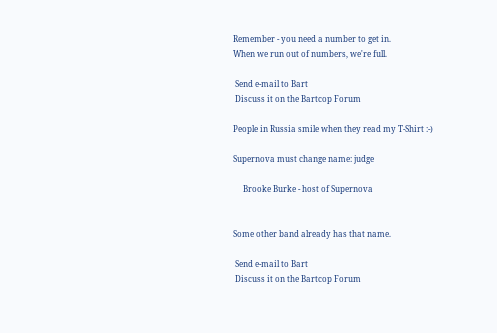Remember - you need a number to get in.
When we run out of numbers, we're full.

 Send e-mail to Bart
 Discuss it on the Bartcop Forum

People in Russia smile when they read my T-Shirt :-)

Supernova must change name: judge

     Brooke Burke - host of Supernova


Some other band already has that name.

 Send e-mail to Bart
 Discuss it on the Bartcop Forum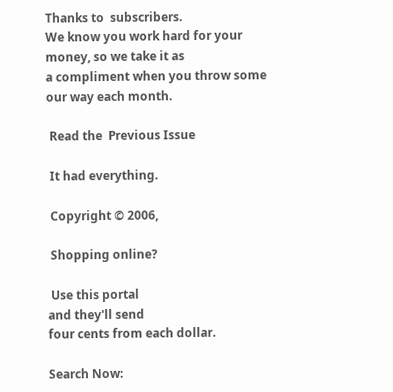Thanks to  subscribers.
We know you work hard for your money, so we take it as
a compliment when you throw some our way each month.

 Read the  Previous Issue

 It had everything.

 Copyright © 2006,

 Shopping online?

 Use this portal
and they'll send
four cents from each dollar.

Search Now: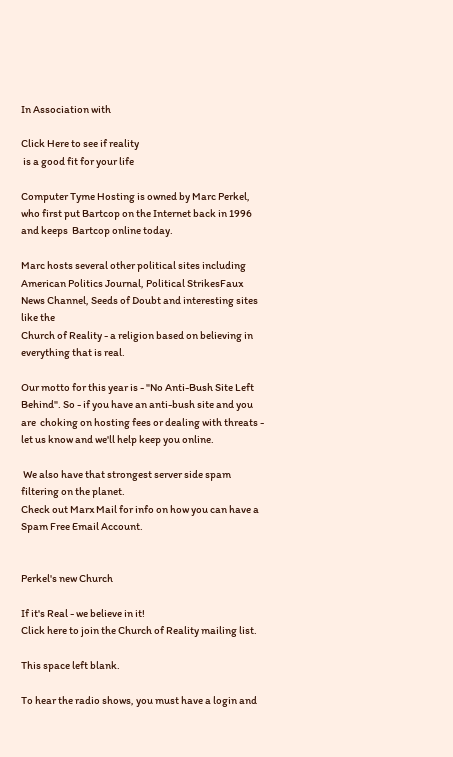In Association with

Click Here to see if reality
 is a good fit for your life

Computer Tyme Hosting is owned by Marc Perkel, who first put Bartcop on the Internet back in 1996 and keeps  Bartcop online today.

Marc hosts several other political sites including American Politics Journal, Political StrikesFaux News Channel, Seeds of Doubt and interesting sites like the
Church of Reality - a religion based on believing in everything that is real.

Our motto for this year is - "No Anti-Bush Site Left Behind". So - if you have an anti-bush site and you are  choking on hosting fees or dealing with threats - let us know and we'll help keep you online.

 We also have that strongest server side spam filtering on the planet.
Check out Marx Mail for info on how you can have a Spam Free Email Account.


Perkel's new Church

If it's Real - we believe in it!
Click here to join the Church of Reality mailing list.

This space left blank.

To hear the radio shows, you must have a login and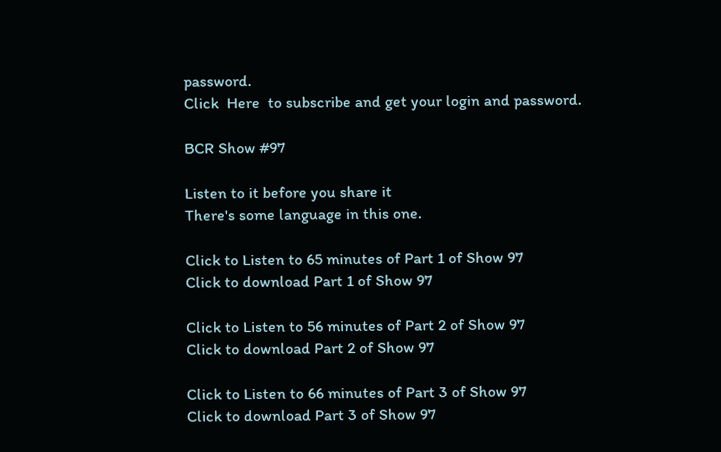password.
Click  Here  to subscribe and get your login and password.

BCR Show #97

Listen to it before you share it
There's some language in this one.

Click to Listen to 65 minutes of Part 1 of Show 97
Click to download Part 1 of Show 97

Click to Listen to 56 minutes of Part 2 of Show 97
Click to download Part 2 of Show 97

Click to Listen to 66 minutes of Part 3 of Show 97
Click to download Part 3 of Show 97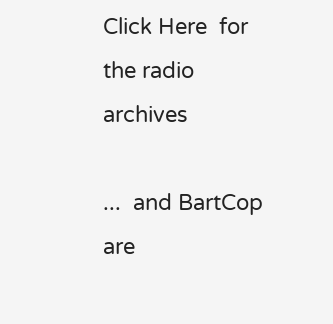Click Here  for the radio archives

...  and BartCop are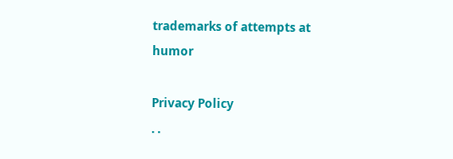trademarks of attempts at humor

Privacy Policy
. .